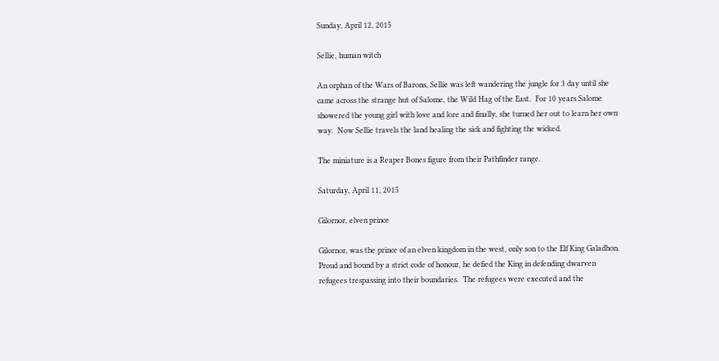Sunday, April 12, 2015

Sellie, human witch

An orphan of the Wars of Barons, Sellie was left wandering the jungle for 3 day until she came across the strange hut of Salome, the Wild Hag of the East.  For 10 years Salome showered the young girl with love and lore and finally, she turned her out to learn her own way.  Now Sellie travels the land healing the sick and fighting the wicked.

The miniature is a Reaper Bones figure from their Pathfinder range.

Saturday, April 11, 2015

Gilornor, elven prince

Gilornor, was the prince of an elven kingdom in the west, only son to the Elf King Galadhon.  Proud and bound by a strict code of honour, he defied the King in defending dwarven refugees trespassing into their boundaries.  The refugees were executed and the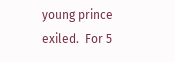young prince exiled.  For 5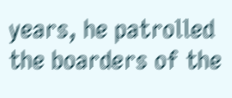years, he patrolled the boarders of the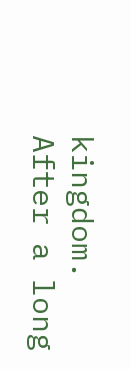kingdom.  After a long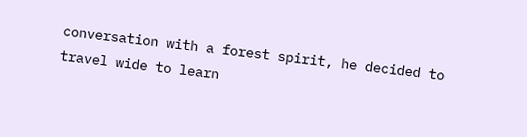conversation with a forest spirit, he decided to travel wide to learn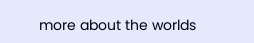more about the worlds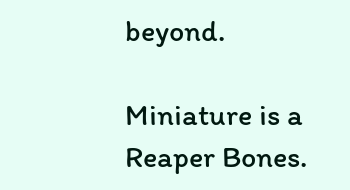beyond.

Miniature is a Reaper Bones.